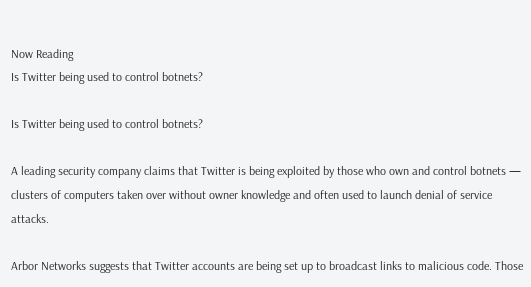Now Reading
Is Twitter being used to control botnets?

Is Twitter being used to control botnets?

A leading security company claims that Twitter is being exploited by those who own and control botnets — clusters of computers taken over without owner knowledge and often used to launch denial of service attacks.

Arbor Networks suggests that Twitter accounts are being set up to broadcast links to malicious code. Those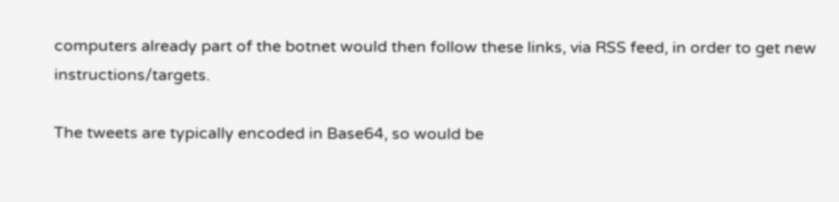computers already part of the botnet would then follow these links, via RSS feed, in order to get new instructions/targets.

The tweets are typically encoded in Base64, so would be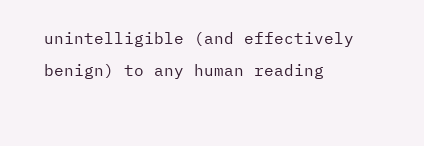unintelligible (and effectively benign) to any human reading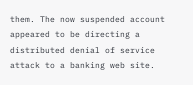them. The now suspended account appeared to be directing a distributed denial of service attack to a banking web site.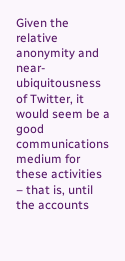Given the relative anonymity and near-ubiquitousness of Twitter, it would seem be a good communications medium for these activities – that is, until the accounts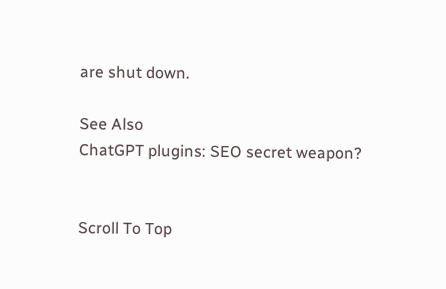are shut down.

See Also
ChatGPT plugins: SEO secret weapon?


Scroll To Top